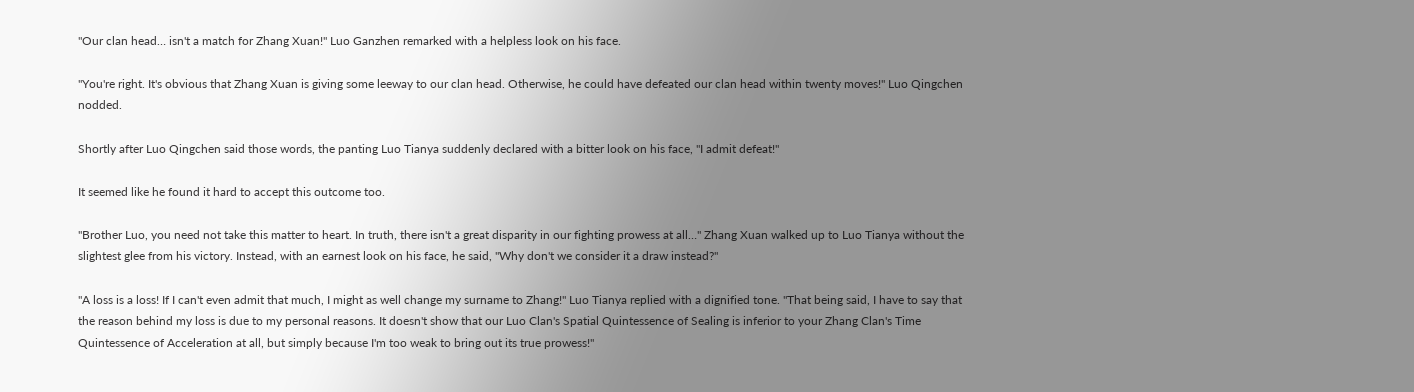"Our clan head… isn't a match for Zhang Xuan!" Luo Ganzhen remarked with a helpless look on his face.

"You're right. It's obvious that Zhang Xuan is giving some leeway to our clan head. Otherwise, he could have defeated our clan head within twenty moves!" Luo Qingchen nodded.

Shortly after Luo Qingchen said those words, the panting Luo Tianya suddenly declared with a bitter look on his face, "I admit defeat!"

It seemed like he found it hard to accept this outcome too.

"Brother Luo, you need not take this matter to heart. In truth, there isn't a great disparity in our fighting prowess at all…" Zhang Xuan walked up to Luo Tianya without the slightest glee from his victory. Instead, with an earnest look on his face, he said, "Why don't we consider it a draw instead?"

"A loss is a loss! If I can't even admit that much, I might as well change my surname to Zhang!" Luo Tianya replied with a dignified tone. "That being said, I have to say that the reason behind my loss is due to my personal reasons. It doesn't show that our Luo Clan's Spatial Quintessence of Sealing is inferior to your Zhang Clan's Time Quintessence of Acceleration at all, but simply because I'm too weak to bring out its true prowess!"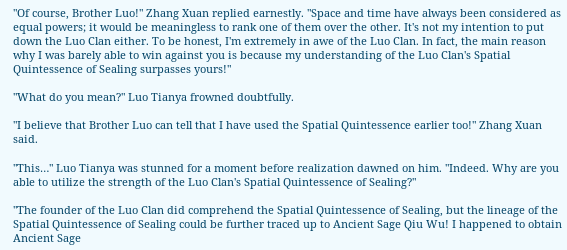"Of course, Brother Luo!" Zhang Xuan replied earnestly. "Space and time have always been considered as equal powers; it would be meaningless to rank one of them over the other. It's not my intention to put down the Luo Clan either. To be honest, I'm extremely in awe of the Luo Clan. In fact, the main reason why I was barely able to win against you is because my understanding of the Luo Clan's Spatial Quintessence of Sealing surpasses yours!"

"What do you mean?" Luo Tianya frowned doubtfully.

"I believe that Brother Luo can tell that I have used the Spatial Quintessence earlier too!" Zhang Xuan said.

"This…" Luo Tianya was stunned for a moment before realization dawned on him. "Indeed. Why are you able to utilize the strength of the Luo Clan's Spatial Quintessence of Sealing?"

"The founder of the Luo Clan did comprehend the Spatial Quintessence of Sealing, but the lineage of the Spatial Quintessence of Sealing could be further traced up to Ancient Sage Qiu Wu! I happened to obtain Ancient Sage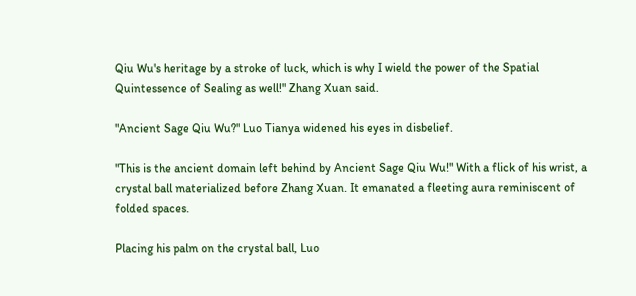Qiu Wu's heritage by a stroke of luck, which is why I wield the power of the Spatial Quintessence of Sealing as well!" Zhang Xuan said.

"Ancient Sage Qiu Wu?" Luo Tianya widened his eyes in disbelief.

"This is the ancient domain left behind by Ancient Sage Qiu Wu!" With a flick of his wrist, a crystal ball materialized before Zhang Xuan. It emanated a fleeting aura reminiscent of folded spaces.

Placing his palm on the crystal ball, Luo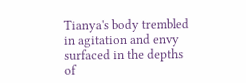Tianya's body trembled in agitation and envy surfaced in the depths of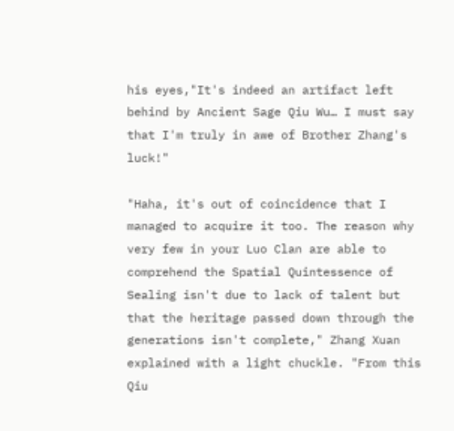his eyes,"It's indeed an artifact left behind by Ancient Sage Qiu Wu… I must say that I'm truly in awe of Brother Zhang's luck!"

"Haha, it's out of coincidence that I managed to acquire it too. The reason why very few in your Luo Clan are able to comprehend the Spatial Quintessence of Sealing isn't due to lack of talent but that the heritage passed down through the generations isn't complete," Zhang Xuan explained with a light chuckle. "From this Qiu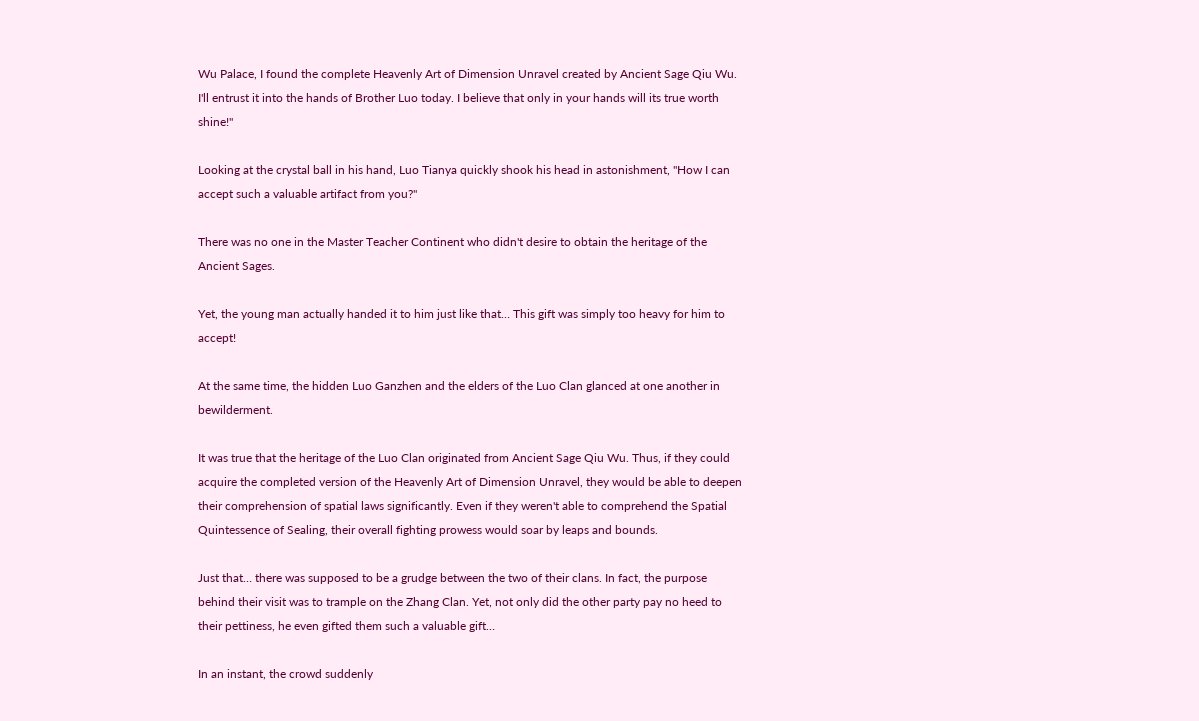Wu Palace, I found the complete Heavenly Art of Dimension Unravel created by Ancient Sage Qiu Wu. I'll entrust it into the hands of Brother Luo today. I believe that only in your hands will its true worth shine!"

Looking at the crystal ball in his hand, Luo Tianya quickly shook his head in astonishment, "How I can accept such a valuable artifact from you?"

There was no one in the Master Teacher Continent who didn't desire to obtain the heritage of the Ancient Sages.

Yet, the young man actually handed it to him just like that… This gift was simply too heavy for him to accept!

At the same time, the hidden Luo Ganzhen and the elders of the Luo Clan glanced at one another in bewilderment.

It was true that the heritage of the Luo Clan originated from Ancient Sage Qiu Wu. Thus, if they could acquire the completed version of the Heavenly Art of Dimension Unravel, they would be able to deepen their comprehension of spatial laws significantly. Even if they weren't able to comprehend the Spatial Quintessence of Sealing, their overall fighting prowess would soar by leaps and bounds.

Just that… there was supposed to be a grudge between the two of their clans. In fact, the purpose behind their visit was to trample on the Zhang Clan. Yet, not only did the other party pay no heed to their pettiness, he even gifted them such a valuable gift…

In an instant, the crowd suddenly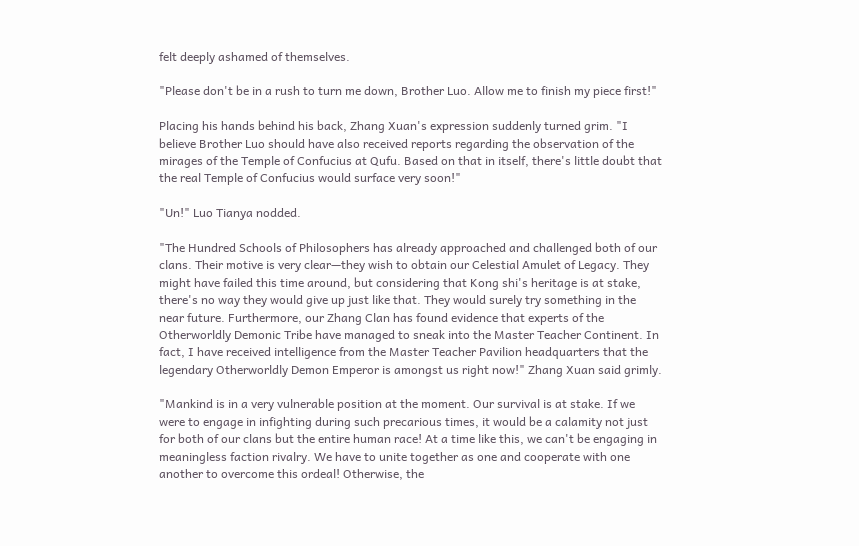felt deeply ashamed of themselves.

"Please don't be in a rush to turn me down, Brother Luo. Allow me to finish my piece first!"

Placing his hands behind his back, Zhang Xuan's expression suddenly turned grim. "I believe Brother Luo should have also received reports regarding the observation of the mirages of the Temple of Confucius at Qufu. Based on that in itself, there's little doubt that the real Temple of Confucius would surface very soon!"

"Un!" Luo Tianya nodded.

"The Hundred Schools of Philosophers has already approached and challenged both of our clans. Their motive is very clear—they wish to obtain our Celestial Amulet of Legacy. They might have failed this time around, but considering that Kong shi's heritage is at stake, there's no way they would give up just like that. They would surely try something in the near future. Furthermore, our Zhang Clan has found evidence that experts of the Otherworldly Demonic Tribe have managed to sneak into the Master Teacher Continent. In fact, I have received intelligence from the Master Teacher Pavilion headquarters that the legendary Otherworldly Demon Emperor is amongst us right now!" Zhang Xuan said grimly.

"Mankind is in a very vulnerable position at the moment. Our survival is at stake. If we were to engage in infighting during such precarious times, it would be a calamity not just for both of our clans but the entire human race! At a time like this, we can't be engaging in meaningless faction rivalry. We have to unite together as one and cooperate with one another to overcome this ordeal! Otherwise, the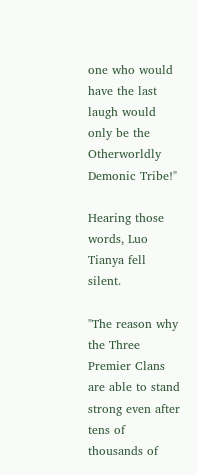one who would have the last laugh would only be the Otherworldly Demonic Tribe!"

Hearing those words, Luo Tianya fell silent.

"The reason why the Three Premier Clans are able to stand strong even after tens of thousands of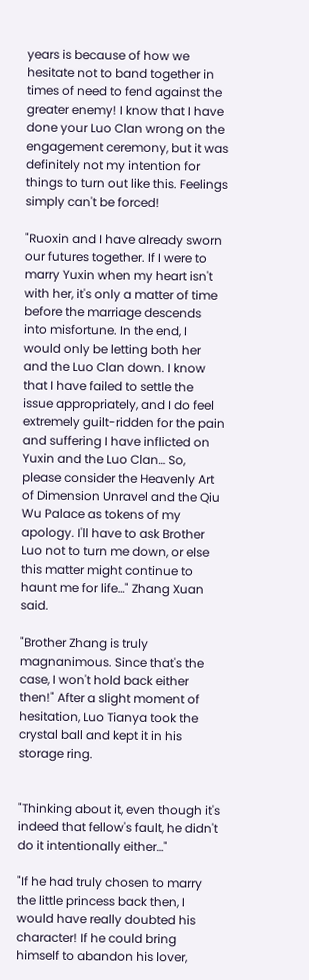years is because of how we hesitate not to band together in times of need to fend against the greater enemy! I know that I have done your Luo Clan wrong on the engagement ceremony, but it was definitely not my intention for things to turn out like this. Feelings simply can't be forced!

"Ruoxin and I have already sworn our futures together. If I were to marry Yuxin when my heart isn't with her, it's only a matter of time before the marriage descends into misfortune. In the end, I would only be letting both her and the Luo Clan down. I know that I have failed to settle the issue appropriately, and I do feel extremely guilt-ridden for the pain and suffering I have inflicted on Yuxin and the Luo Clan… So, please consider the Heavenly Art of Dimension Unravel and the Qiu Wu Palace as tokens of my apology. I'll have to ask Brother Luo not to turn me down, or else this matter might continue to haunt me for life…" Zhang Xuan said.

"Brother Zhang is truly magnanimous. Since that's the case, I won't hold back either then!" After a slight moment of hesitation, Luo Tianya took the crystal ball and kept it in his storage ring.


"Thinking about it, even though it's indeed that fellow's fault, he didn't do it intentionally either…"

"If he had truly chosen to marry the little princess back then, I would have really doubted his character! If he could bring himself to abandon his lover,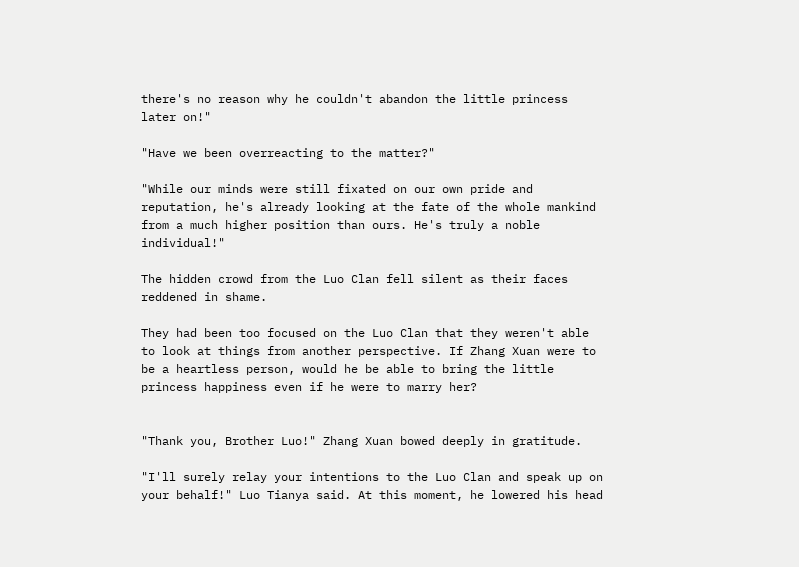there's no reason why he couldn't abandon the little princess later on!"

"Have we been overreacting to the matter?"

"While our minds were still fixated on our own pride and reputation, he's already looking at the fate of the whole mankind from a much higher position than ours. He's truly a noble individual!"

The hidden crowd from the Luo Clan fell silent as their faces reddened in shame.

They had been too focused on the Luo Clan that they weren't able to look at things from another perspective. If Zhang Xuan were to be a heartless person, would he be able to bring the little princess happiness even if he were to marry her?


"Thank you, Brother Luo!" Zhang Xuan bowed deeply in gratitude.

"I'll surely relay your intentions to the Luo Clan and speak up on your behalf!" Luo Tianya said. At this moment, he lowered his head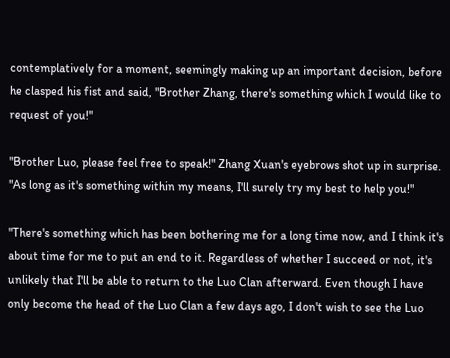contemplatively for a moment, seemingly making up an important decision, before he clasped his fist and said, "Brother Zhang, there's something which I would like to request of you!"

"Brother Luo, please feel free to speak!" Zhang Xuan's eyebrows shot up in surprise. "As long as it's something within my means, I'll surely try my best to help you!"

"There's something which has been bothering me for a long time now, and I think it's about time for me to put an end to it. Regardless of whether I succeed or not, it's unlikely that I'll be able to return to the Luo Clan afterward. Even though I have only become the head of the Luo Clan a few days ago, I don't wish to see the Luo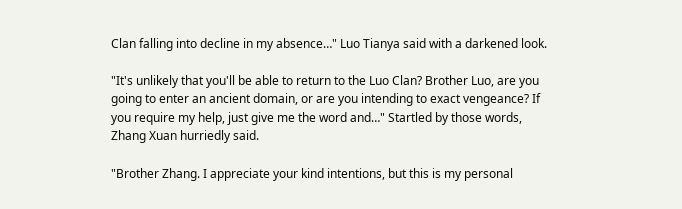Clan falling into decline in my absence…" Luo Tianya said with a darkened look.

"It's unlikely that you'll be able to return to the Luo Clan? Brother Luo, are you going to enter an ancient domain, or are you intending to exact vengeance? If you require my help, just give me the word and…" Startled by those words, Zhang Xuan hurriedly said.

"Brother Zhang. I appreciate your kind intentions, but this is my personal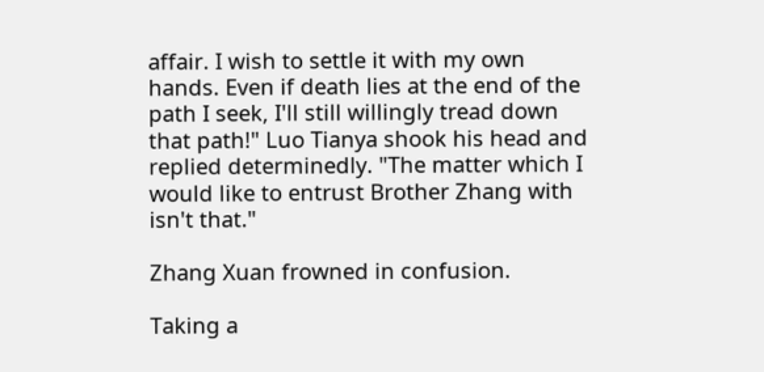affair. I wish to settle it with my own hands. Even if death lies at the end of the path I seek, I'll still willingly tread down that path!" Luo Tianya shook his head and replied determinedly. "The matter which I would like to entrust Brother Zhang with isn't that."

Zhang Xuan frowned in confusion.

Taking a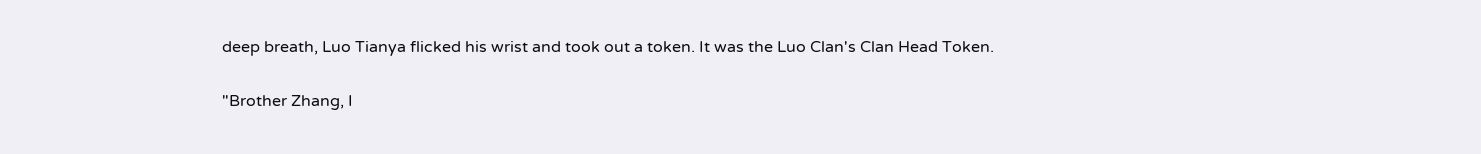deep breath, Luo Tianya flicked his wrist and took out a token. It was the Luo Clan's Clan Head Token.

"Brother Zhang, I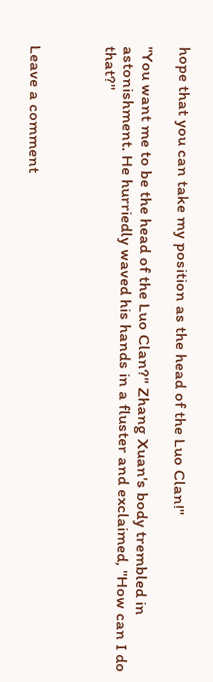hope that you can take my position as the head of the Luo Clan!"

"You want me to be the head of the Luo Clan?" Zhang Xuan's body trembled in astonishment. He hurriedly waved his hands in a fluster and exclaimed, "How can I do that?"



Leave a comment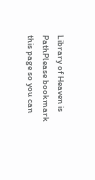Library of Heaven is PathPlease bookmark this page so you can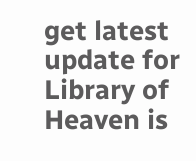get latest update for Library of Heaven is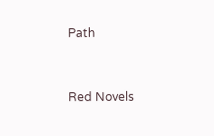Path


Red Novels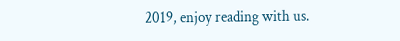2019, enjoy reading with us.